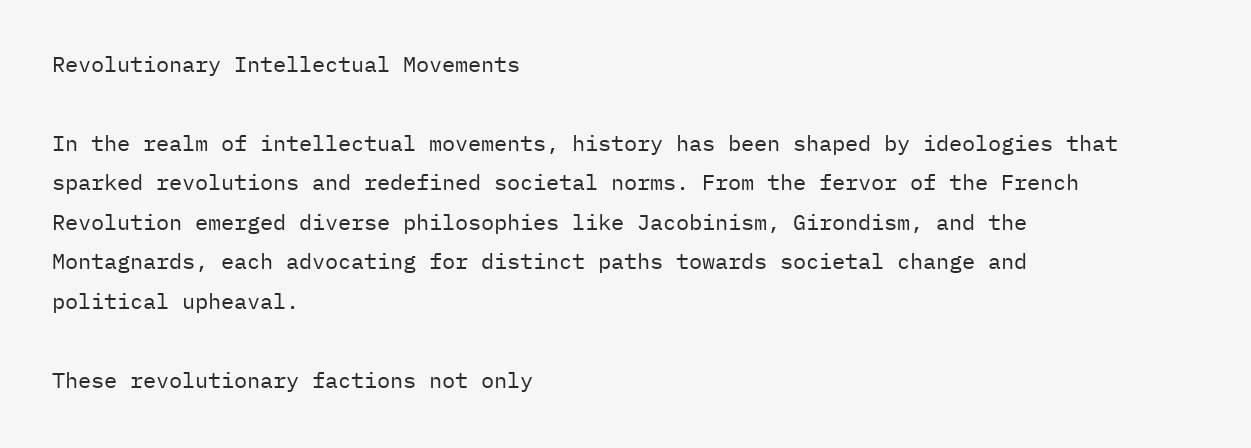Revolutionary Intellectual Movements

In the realm of intellectual movements, history has been shaped by ideologies that sparked revolutions and redefined societal norms. From the fervor of the French Revolution emerged diverse philosophies like Jacobinism, Girondism, and the Montagnards, each advocating for distinct paths towards societal change and political upheaval.

These revolutionary factions not only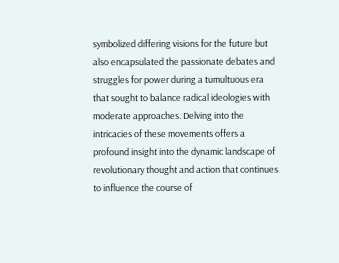symbolized differing visions for the future but also encapsulated the passionate debates and struggles for power during a tumultuous era that sought to balance radical ideologies with moderate approaches. Delving into the intricacies of these movements offers a profound insight into the dynamic landscape of revolutionary thought and action that continues to influence the course of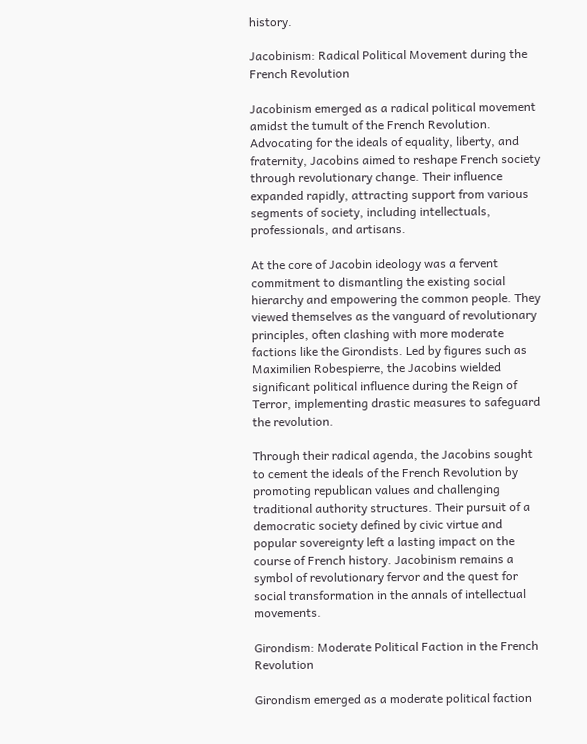history.

Jacobinism: Radical Political Movement during the French Revolution

Jacobinism emerged as a radical political movement amidst the tumult of the French Revolution. Advocating for the ideals of equality, liberty, and fraternity, Jacobins aimed to reshape French society through revolutionary change. Their influence expanded rapidly, attracting support from various segments of society, including intellectuals, professionals, and artisans.

At the core of Jacobin ideology was a fervent commitment to dismantling the existing social hierarchy and empowering the common people. They viewed themselves as the vanguard of revolutionary principles, often clashing with more moderate factions like the Girondists. Led by figures such as Maximilien Robespierre, the Jacobins wielded significant political influence during the Reign of Terror, implementing drastic measures to safeguard the revolution.

Through their radical agenda, the Jacobins sought to cement the ideals of the French Revolution by promoting republican values and challenging traditional authority structures. Their pursuit of a democratic society defined by civic virtue and popular sovereignty left a lasting impact on the course of French history. Jacobinism remains a symbol of revolutionary fervor and the quest for social transformation in the annals of intellectual movements.

Girondism: Moderate Political Faction in the French Revolution

Girondism emerged as a moderate political faction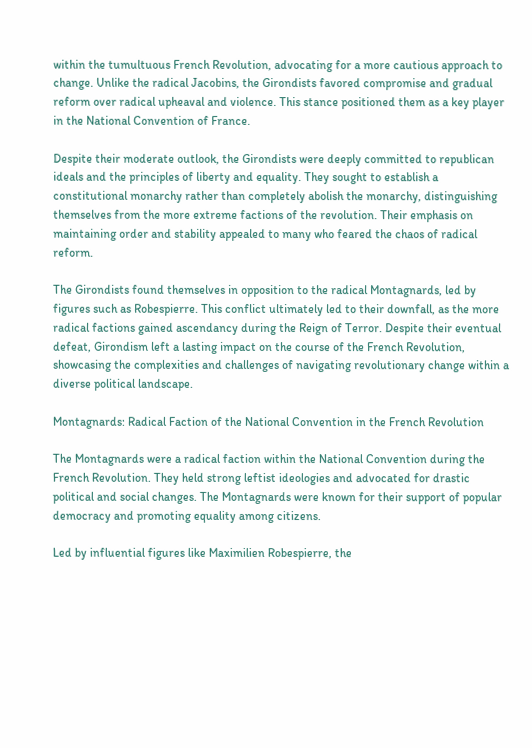within the tumultuous French Revolution, advocating for a more cautious approach to change. Unlike the radical Jacobins, the Girondists favored compromise and gradual reform over radical upheaval and violence. This stance positioned them as a key player in the National Convention of France.

Despite their moderate outlook, the Girondists were deeply committed to republican ideals and the principles of liberty and equality. They sought to establish a constitutional monarchy rather than completely abolish the monarchy, distinguishing themselves from the more extreme factions of the revolution. Their emphasis on maintaining order and stability appealed to many who feared the chaos of radical reform.

The Girondists found themselves in opposition to the radical Montagnards, led by figures such as Robespierre. This conflict ultimately led to their downfall, as the more radical factions gained ascendancy during the Reign of Terror. Despite their eventual defeat, Girondism left a lasting impact on the course of the French Revolution, showcasing the complexities and challenges of navigating revolutionary change within a diverse political landscape.

Montagnards: Radical Faction of the National Convention in the French Revolution

The Montagnards were a radical faction within the National Convention during the French Revolution. They held strong leftist ideologies and advocated for drastic political and social changes. The Montagnards were known for their support of popular democracy and promoting equality among citizens.

Led by influential figures like Maximilien Robespierre, the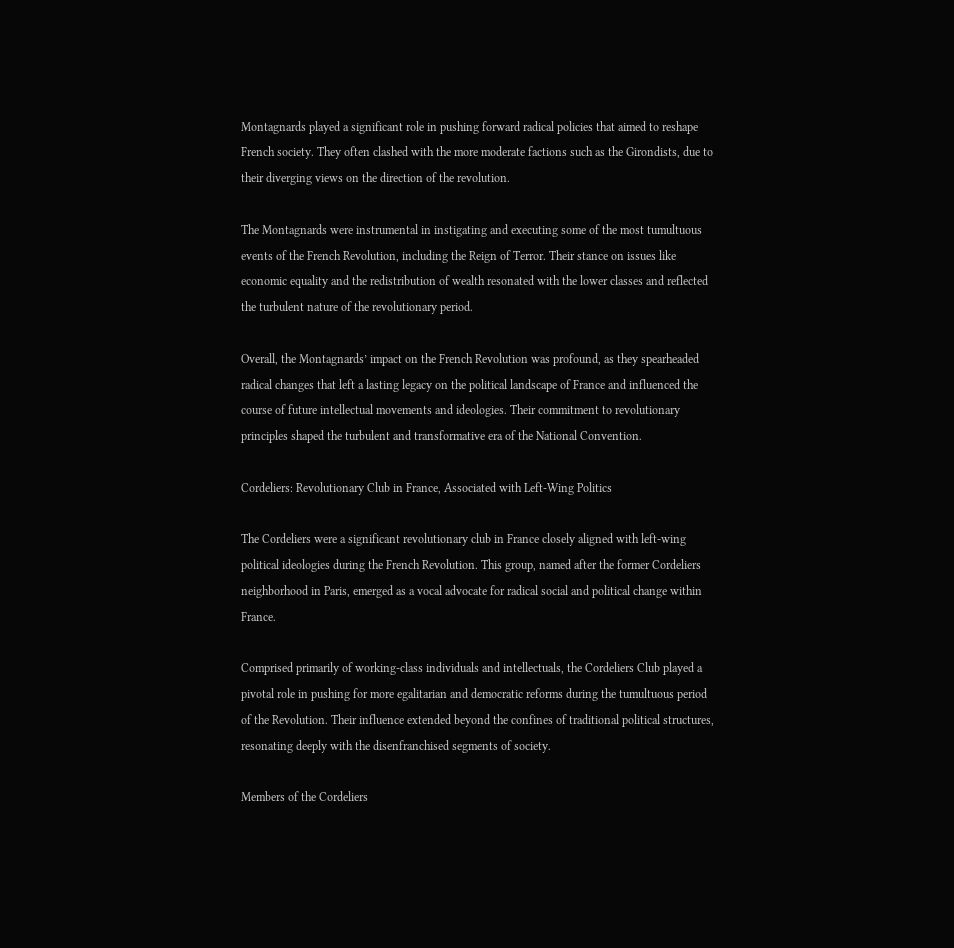Montagnards played a significant role in pushing forward radical policies that aimed to reshape French society. They often clashed with the more moderate factions such as the Girondists, due to their diverging views on the direction of the revolution.

The Montagnards were instrumental in instigating and executing some of the most tumultuous events of the French Revolution, including the Reign of Terror. Their stance on issues like economic equality and the redistribution of wealth resonated with the lower classes and reflected the turbulent nature of the revolutionary period.

Overall, the Montagnards’ impact on the French Revolution was profound, as they spearheaded radical changes that left a lasting legacy on the political landscape of France and influenced the course of future intellectual movements and ideologies. Their commitment to revolutionary principles shaped the turbulent and transformative era of the National Convention.

Cordeliers: Revolutionary Club in France, Associated with Left-Wing Politics

The Cordeliers were a significant revolutionary club in France closely aligned with left-wing political ideologies during the French Revolution. This group, named after the former Cordeliers neighborhood in Paris, emerged as a vocal advocate for radical social and political change within France.

Comprised primarily of working-class individuals and intellectuals, the Cordeliers Club played a pivotal role in pushing for more egalitarian and democratic reforms during the tumultuous period of the Revolution. Their influence extended beyond the confines of traditional political structures, resonating deeply with the disenfranchised segments of society.

Members of the Cordeliers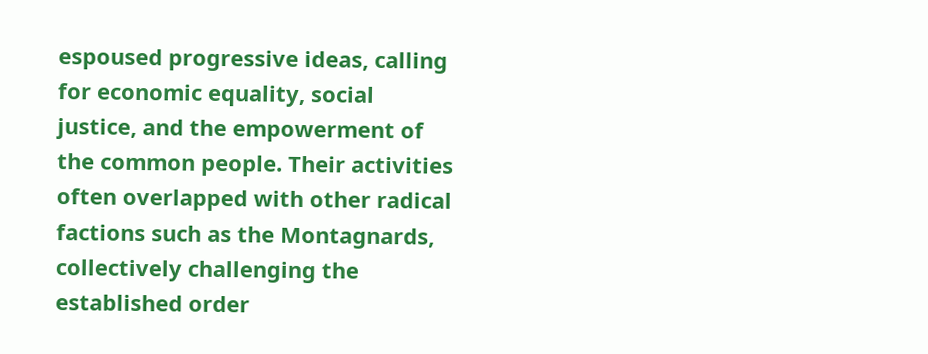espoused progressive ideas, calling for economic equality, social justice, and the empowerment of the common people. Their activities often overlapped with other radical factions such as the Montagnards, collectively challenging the established order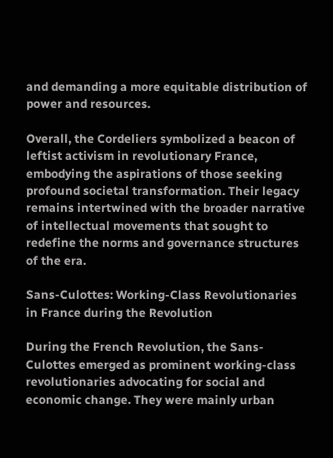and demanding a more equitable distribution of power and resources.

Overall, the Cordeliers symbolized a beacon of leftist activism in revolutionary France, embodying the aspirations of those seeking profound societal transformation. Their legacy remains intertwined with the broader narrative of intellectual movements that sought to redefine the norms and governance structures of the era.

Sans-Culottes: Working-Class Revolutionaries in France during the Revolution

During the French Revolution, the Sans-Culottes emerged as prominent working-class revolutionaries advocating for social and economic change. They were mainly urban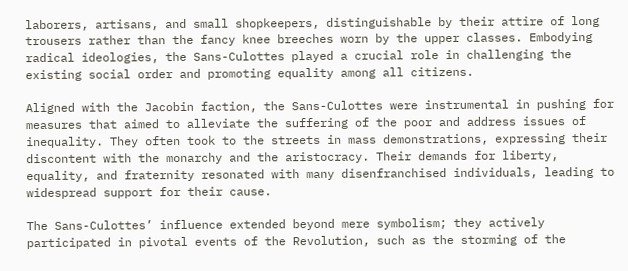laborers, artisans, and small shopkeepers, distinguishable by their attire of long trousers rather than the fancy knee breeches worn by the upper classes. Embodying radical ideologies, the Sans-Culottes played a crucial role in challenging the existing social order and promoting equality among all citizens.

Aligned with the Jacobin faction, the Sans-Culottes were instrumental in pushing for measures that aimed to alleviate the suffering of the poor and address issues of inequality. They often took to the streets in mass demonstrations, expressing their discontent with the monarchy and the aristocracy. Their demands for liberty, equality, and fraternity resonated with many disenfranchised individuals, leading to widespread support for their cause.

The Sans-Culottes’ influence extended beyond mere symbolism; they actively participated in pivotal events of the Revolution, such as the storming of the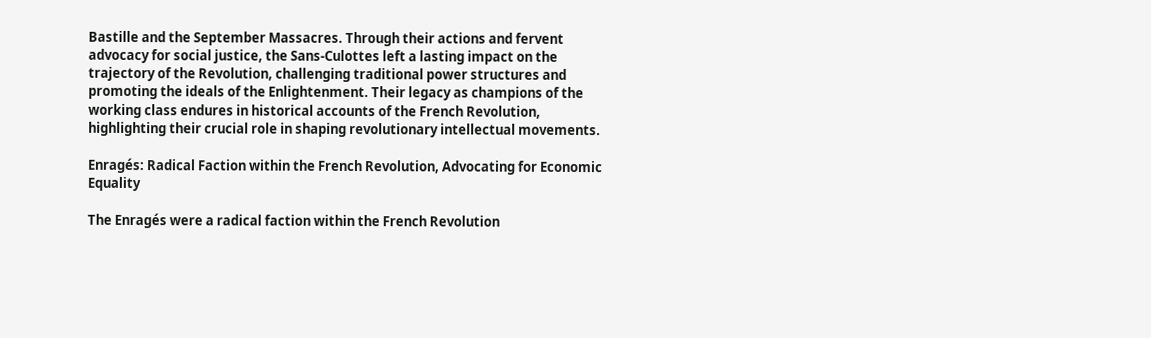Bastille and the September Massacres. Through their actions and fervent advocacy for social justice, the Sans-Culottes left a lasting impact on the trajectory of the Revolution, challenging traditional power structures and promoting the ideals of the Enlightenment. Their legacy as champions of the working class endures in historical accounts of the French Revolution, highlighting their crucial role in shaping revolutionary intellectual movements.

Enragés: Radical Faction within the French Revolution, Advocating for Economic Equality

The Enragés were a radical faction within the French Revolution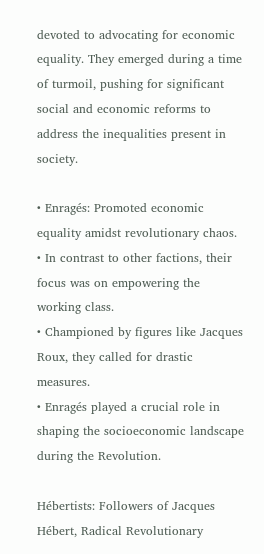devoted to advocating for economic equality. They emerged during a time of turmoil, pushing for significant social and economic reforms to address the inequalities present in society.

• Enragés: Promoted economic equality amidst revolutionary chaos.
• In contrast to other factions, their focus was on empowering the working class.
• Championed by figures like Jacques Roux, they called for drastic measures.
• Enragés played a crucial role in shaping the socioeconomic landscape during the Revolution.

Hébertists: Followers of Jacques Hébert, Radical Revolutionary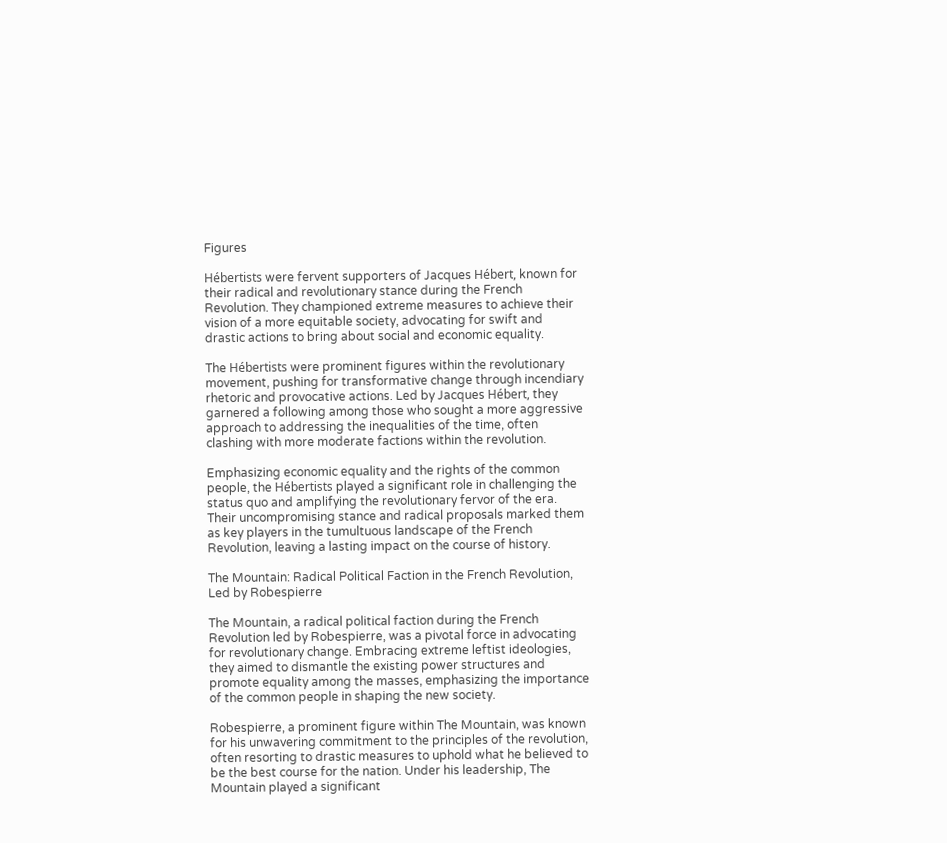Figures

Hébertists were fervent supporters of Jacques Hébert, known for their radical and revolutionary stance during the French Revolution. They championed extreme measures to achieve their vision of a more equitable society, advocating for swift and drastic actions to bring about social and economic equality.

The Hébertists were prominent figures within the revolutionary movement, pushing for transformative change through incendiary rhetoric and provocative actions. Led by Jacques Hébert, they garnered a following among those who sought a more aggressive approach to addressing the inequalities of the time, often clashing with more moderate factions within the revolution.

Emphasizing economic equality and the rights of the common people, the Hébertists played a significant role in challenging the status quo and amplifying the revolutionary fervor of the era. Their uncompromising stance and radical proposals marked them as key players in the tumultuous landscape of the French Revolution, leaving a lasting impact on the course of history.

The Mountain: Radical Political Faction in the French Revolution, Led by Robespierre

The Mountain, a radical political faction during the French Revolution led by Robespierre, was a pivotal force in advocating for revolutionary change. Embracing extreme leftist ideologies, they aimed to dismantle the existing power structures and promote equality among the masses, emphasizing the importance of the common people in shaping the new society.

Robespierre, a prominent figure within The Mountain, was known for his unwavering commitment to the principles of the revolution, often resorting to drastic measures to uphold what he believed to be the best course for the nation. Under his leadership, The Mountain played a significant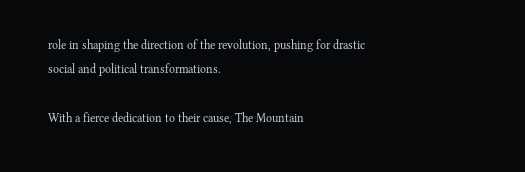role in shaping the direction of the revolution, pushing for drastic social and political transformations.

With a fierce dedication to their cause, The Mountain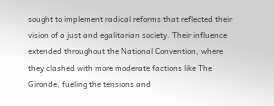sought to implement radical reforms that reflected their vision of a just and egalitarian society. Their influence extended throughout the National Convention, where they clashed with more moderate factions like The Gironde, fueling the tensions and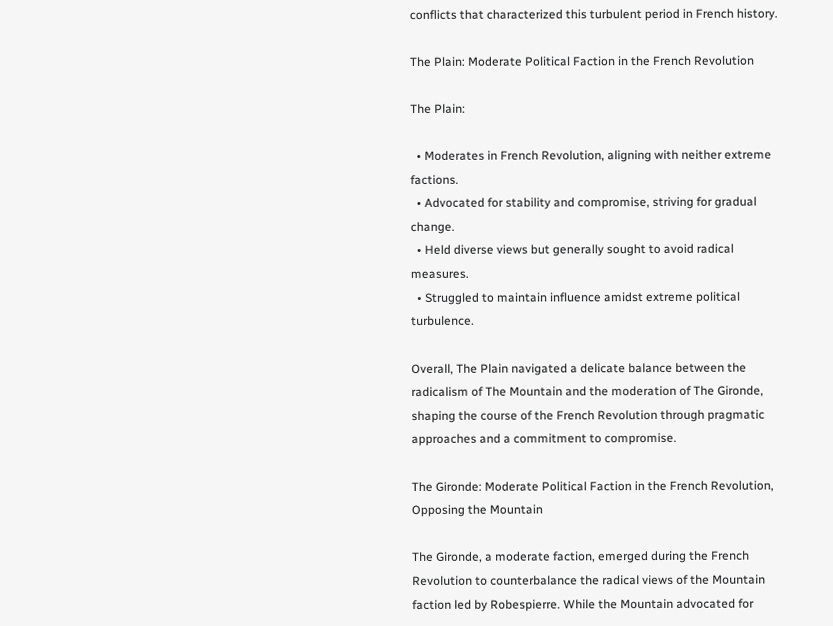conflicts that characterized this turbulent period in French history.

The Plain: Moderate Political Faction in the French Revolution

The Plain:

  • Moderates in French Revolution, aligning with neither extreme factions.
  • Advocated for stability and compromise, striving for gradual change.
  • Held diverse views but generally sought to avoid radical measures.
  • Struggled to maintain influence amidst extreme political turbulence.

Overall, The Plain navigated a delicate balance between the radicalism of The Mountain and the moderation of The Gironde, shaping the course of the French Revolution through pragmatic approaches and a commitment to compromise.

The Gironde: Moderate Political Faction in the French Revolution, Opposing the Mountain

The Gironde, a moderate faction, emerged during the French Revolution to counterbalance the radical views of the Mountain faction led by Robespierre. While the Mountain advocated for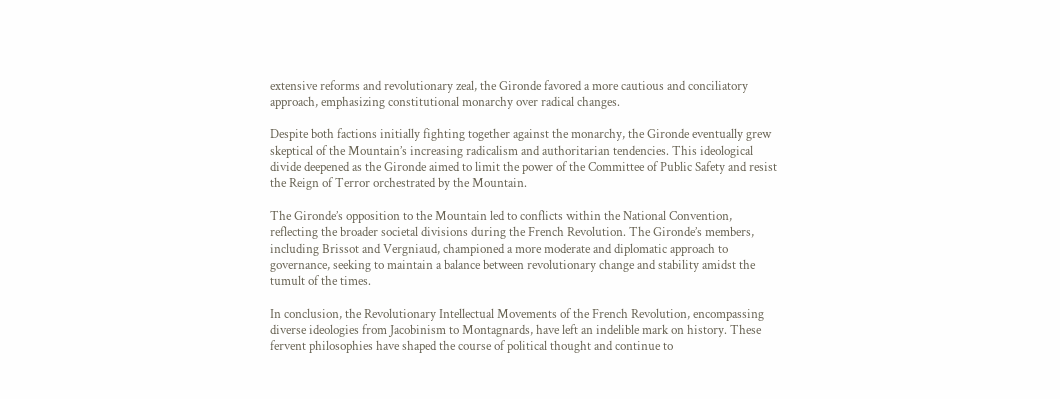extensive reforms and revolutionary zeal, the Gironde favored a more cautious and conciliatory approach, emphasizing constitutional monarchy over radical changes.

Despite both factions initially fighting together against the monarchy, the Gironde eventually grew skeptical of the Mountain’s increasing radicalism and authoritarian tendencies. This ideological divide deepened as the Gironde aimed to limit the power of the Committee of Public Safety and resist the Reign of Terror orchestrated by the Mountain.

The Gironde’s opposition to the Mountain led to conflicts within the National Convention, reflecting the broader societal divisions during the French Revolution. The Gironde’s members, including Brissot and Vergniaud, championed a more moderate and diplomatic approach to governance, seeking to maintain a balance between revolutionary change and stability amidst the tumult of the times.

In conclusion, the Revolutionary Intellectual Movements of the French Revolution, encompassing diverse ideologies from Jacobinism to Montagnards, have left an indelible mark on history. These fervent philosophies have shaped the course of political thought and continue to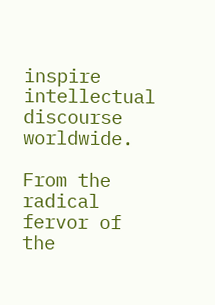inspire intellectual discourse worldwide.

From the radical fervor of the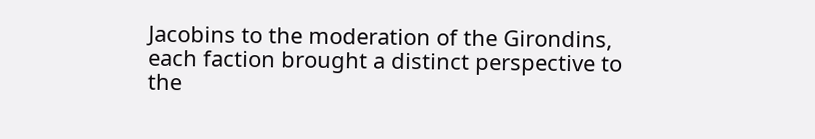Jacobins to the moderation of the Girondins, each faction brought a distinct perspective to the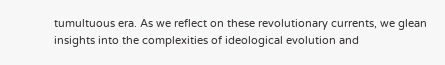tumultuous era. As we reflect on these revolutionary currents, we glean insights into the complexities of ideological evolution and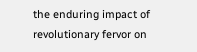the enduring impact of revolutionary fervor on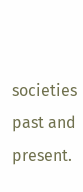societies past and present.